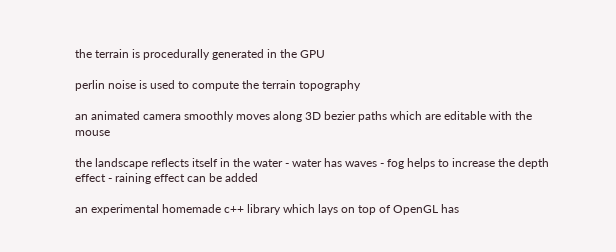the terrain is procedurally generated in the GPU

perlin noise is used to compute the terrain topography

an animated camera smoothly moves along 3D bezier paths which are editable with the mouse

the landscape reflects itself in the water - water has waves - fog helps to increase the depth effect - raining effect can be added

an experimental homemade c++ library which lays on top of OpenGL has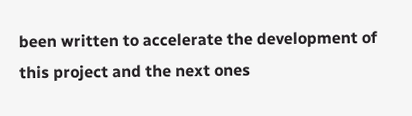been written to accelerate the development of this project and the next ones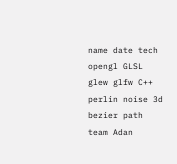name date tech opengl GLSL glew glfw C++ perlin noise 3d bezier path
team Adan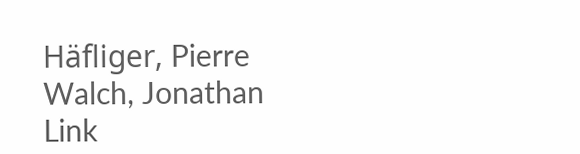Häfliger, Pierre Walch, Jonathan Link